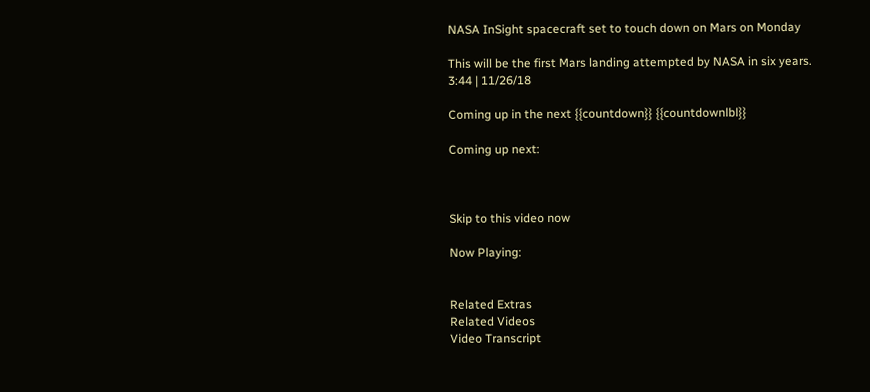NASA InSight spacecraft set to touch down on Mars on Monday

This will be the first Mars landing attempted by NASA in six years.
3:44 | 11/26/18

Coming up in the next {{countdown}} {{countdownlbl}}

Coming up next:



Skip to this video now

Now Playing:


Related Extras
Related Videos
Video Transcript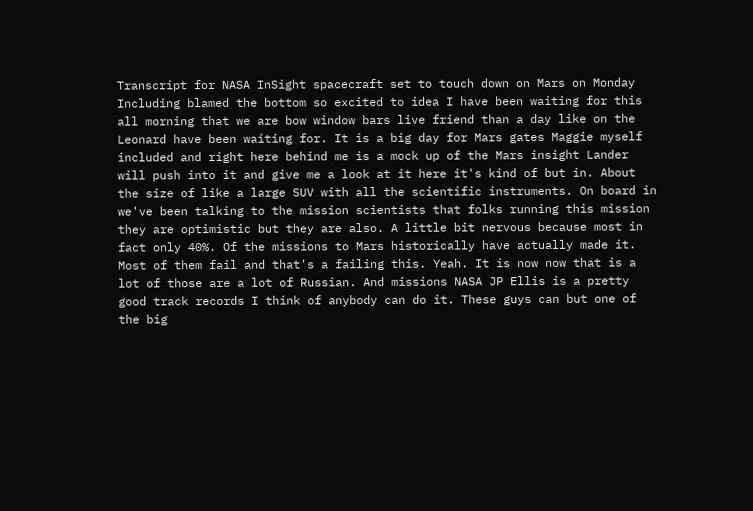Transcript for NASA InSight spacecraft set to touch down on Mars on Monday
Including blamed the bottom so excited to idea I have been waiting for this all morning that we are bow window bars live friend than a day like on the Leonard have been waiting for. It is a big day for Mars gates Maggie myself included and right here behind me is a mock up of the Mars insight Lander will push into it and give me a look at it here it's kind of but in. About the size of like a large SUV with all the scientific instruments. On board in we've been talking to the mission scientists that folks running this mission they are optimistic but they are also. A little bit nervous because most in fact only 40%. Of the missions to Mars historically have actually made it. Most of them fail and that's a failing this. Yeah. It is now now that is a lot of those are a lot of Russian. And missions NASA JP Ellis is a pretty good track records I think of anybody can do it. These guys can but one of the big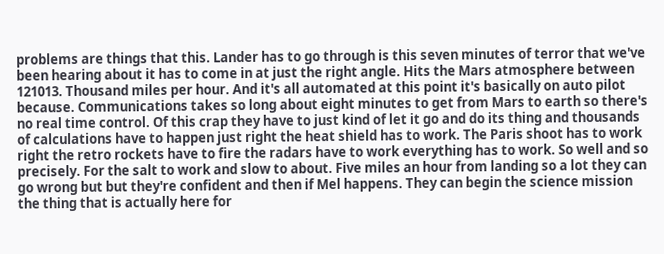problems are things that this. Lander has to go through is this seven minutes of terror that we've been hearing about it has to come in at just the right angle. Hits the Mars atmosphere between 121013. Thousand miles per hour. And it's all automated at this point it's basically on auto pilot because. Communications takes so long about eight minutes to get from Mars to earth so there's no real time control. Of this crap they have to just kind of let it go and do its thing and thousands of calculations have to happen just right the heat shield has to work. The Paris shoot has to work right the retro rockets have to fire the radars have to work everything has to work. So well and so precisely. For the salt to work and slow to about. Five miles an hour from landing so a lot they can go wrong but but they're confident and then if Mel happens. They can begin the science mission the thing that is actually here for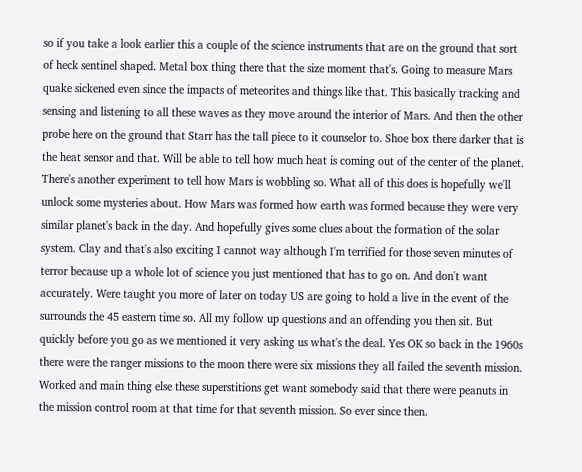so if you take a look earlier this a couple of the science instruments that are on the ground that sort of heck sentinel shaped. Metal box thing there that the size moment that's. Going to measure Mars quake sickened even since the impacts of meteorites and things like that. This basically tracking and sensing and listening to all these waves as they move around the interior of Mars. And then the other probe here on the ground that Starr has the tall piece to it counselor to. Shoe box there darker that is the heat sensor and that. Will be able to tell how much heat is coming out of the center of the planet. There's another experiment to tell how Mars is wobbling so. What all of this does is hopefully we'll unlock some mysteries about. How Mars was formed how earth was formed because they were very similar planet's back in the day. And hopefully gives some clues about the formation of the solar system. Clay and that's also exciting I cannot way although I'm terrified for those seven minutes of terror because up a whole lot of science you just mentioned that has to go on. And don't want accurately. Were taught you more of later on today US are going to hold a live in the event of the surrounds the 45 eastern time so. All my follow up questions and an offending you then sit. But quickly before you go as we mentioned it very asking us what's the deal. Yes OK so back in the 1960s there were the ranger missions to the moon there were six missions they all failed the seventh mission. Worked and main thing else these superstitions get want somebody said that there were peanuts in the mission control room at that time for that seventh mission. So ever since then.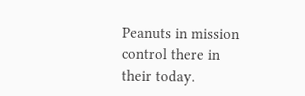Peanuts in mission control there in their today.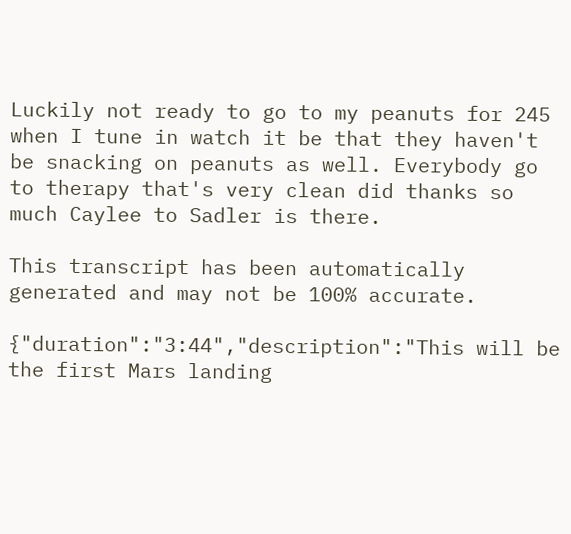Luckily not ready to go to my peanuts for 245 when I tune in watch it be that they haven't be snacking on peanuts as well. Everybody go to therapy that's very clean did thanks so much Caylee to Sadler is there.

This transcript has been automatically generated and may not be 100% accurate.

{"duration":"3:44","description":"This will be the first Mars landing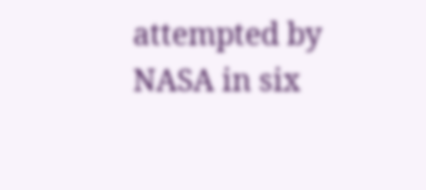attempted by NASA in six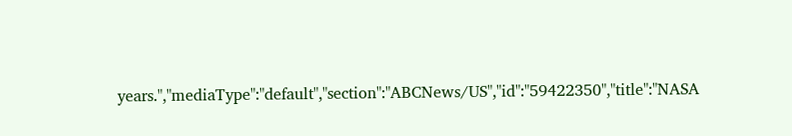years.","mediaType":"default","section":"ABCNews/US","id":"59422350","title":"NASA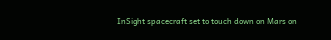InSight spacecraft set to touch down on Mars on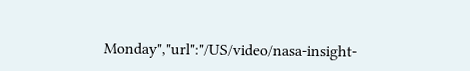Monday","url":"/US/video/nasa-insight-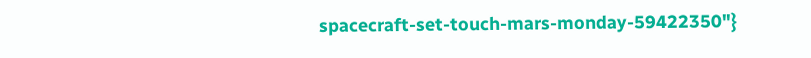spacecraft-set-touch-mars-monday-59422350"}